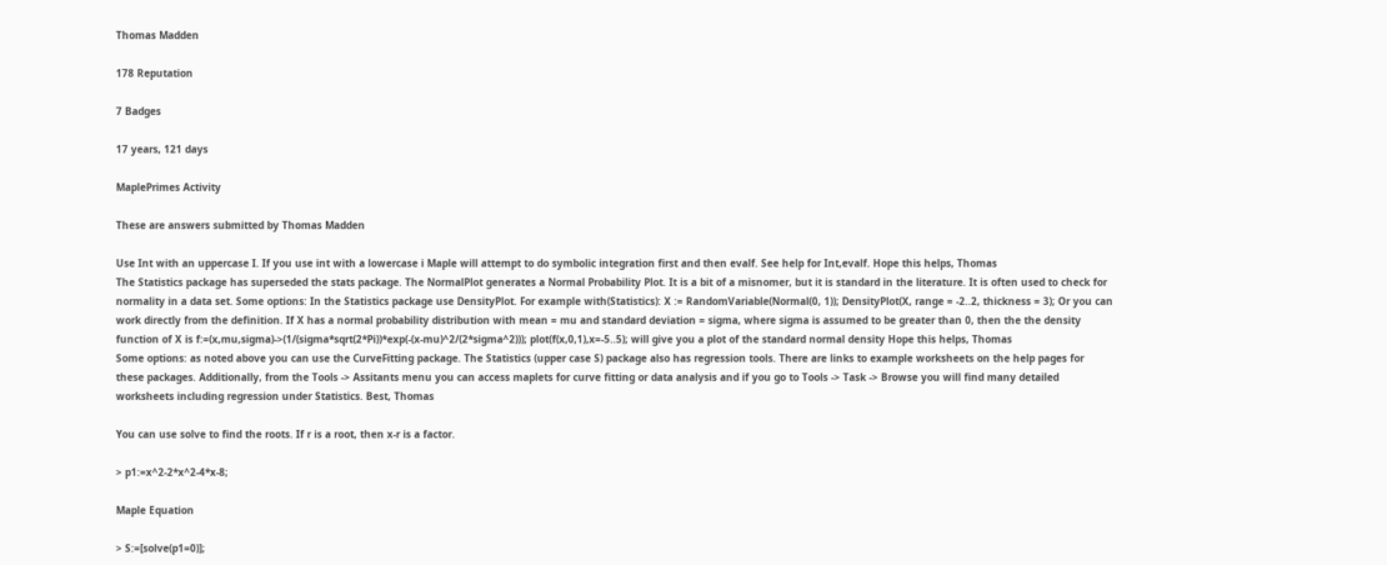Thomas Madden

178 Reputation

7 Badges

17 years, 121 days

MaplePrimes Activity

These are answers submitted by Thomas Madden

Use Int with an uppercase I. If you use int with a lowercase i Maple will attempt to do symbolic integration first and then evalf. See help for Int,evalf. Hope this helps, Thomas
The Statistics package has superseded the stats package. The NormalPlot generates a Normal Probability Plot. It is a bit of a misnomer, but it is standard in the literature. It is often used to check for normality in a data set. Some options: In the Statistics package use DensityPlot. For example with(Statistics): X := RandomVariable(Normal(0, 1)); DensityPlot(X, range = -2..2, thickness = 3); Or you can work directly from the definition. If X has a normal probability distribution with mean = mu and standard deviation = sigma, where sigma is assumed to be greater than 0, then the the density function of X is f:=(x,mu,sigma)->(1/(sigma*sqrt(2*Pi))*exp(-(x-mu)^2/(2*sigma^2))); plot(f(x,0,1),x=-5..5); will give you a plot of the standard normal density Hope this helps, Thomas
Some options: as noted above you can use the CurveFitting package. The Statistics (upper case S) package also has regression tools. There are links to example worksheets on the help pages for these packages. Additionally, from the Tools -> Assitants menu you can access maplets for curve fitting or data analysis and if you go to Tools -> Task -> Browse you will find many detailed worksheets including regression under Statistics. Best, Thomas

You can use solve to find the roots. If r is a root, then x-r is a factor.

> p1:=x^2-2*x^2-4*x-8;

Maple Equation

> S:=[solve(p1=0)];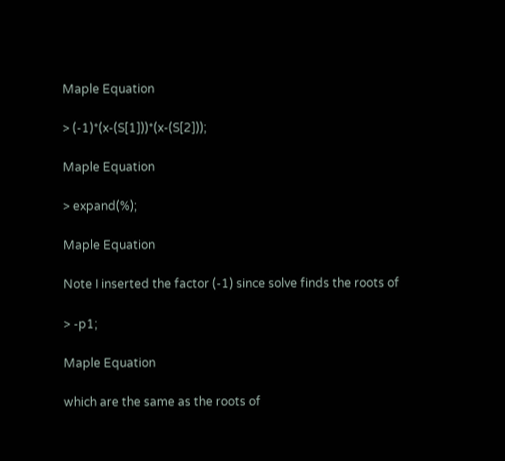Maple Equation

> (-1)*(x-(S[1]))*(x-(S[2]));

Maple Equation

> expand(%);

Maple Equation

Note I inserted the factor (-1) since solve finds the roots of

> -p1;

Maple Equation

which are the same as the roots of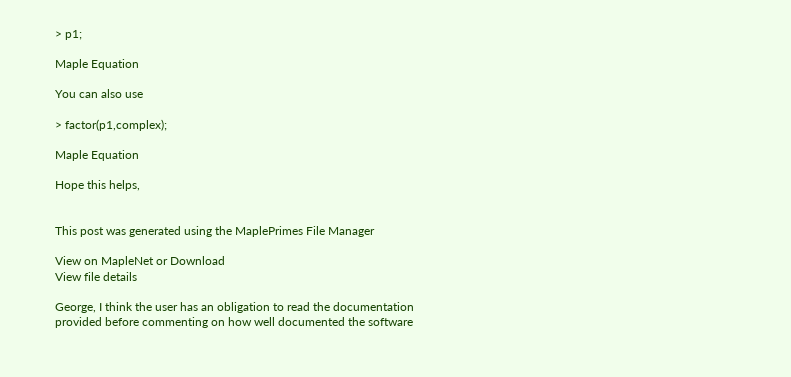> p1;

Maple Equation

You can also use

> factor(p1,complex);

Maple Equation

Hope this helps,


This post was generated using the MaplePrimes File Manager

View on MapleNet or Download
View file details

George, I think the user has an obligation to read the documentation provided before commenting on how well documented the software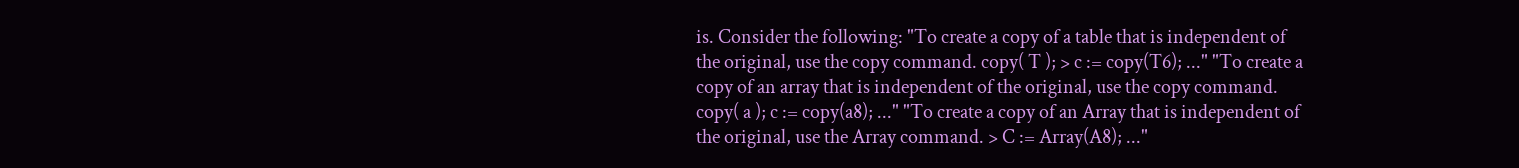is. Consider the following: "To create a copy of a table that is independent of the original, use the copy command. copy( T ); > c := copy(T6); ..." "To create a copy of an array that is independent of the original, use the copy command. copy( a ); c := copy(a8); ..." "To create a copy of an Array that is independent of the original, use the Array command. > C := Array(A8); ..."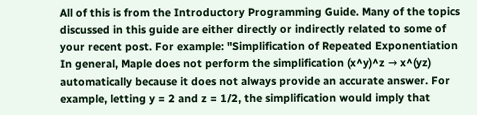All of this is from the Introductory Programming Guide. Many of the topics discussed in this guide are either directly or indirectly related to some of your recent post. For example: "Simplification of Repeated Exponentiation In general, Maple does not perform the simplification (x^y)^z → x^(yz) automatically because it does not always provide an accurate answer. For example, letting y = 2 and z = 1/2, the simplification would imply that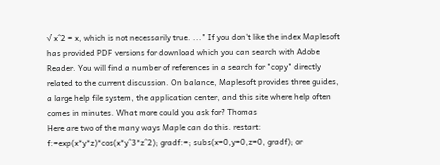√ x^2 = x, which is not necessarily true. ..." If you don't like the index Maplesoft has provided PDF versions for download which you can search with Adobe Reader. You will find a number of references in a search for "copy" directly related to the current discussion. On balance, Maplesoft provides three guides, a large help file system, the application center, and this site where help often comes in minutes. What more could you ask for? Thomas
Here are two of the many ways Maple can do this. restart: f:=exp(x*y*z)*cos(x*y^3*z^2); gradf:=; subs(x=0,y=0,z=0, gradf); or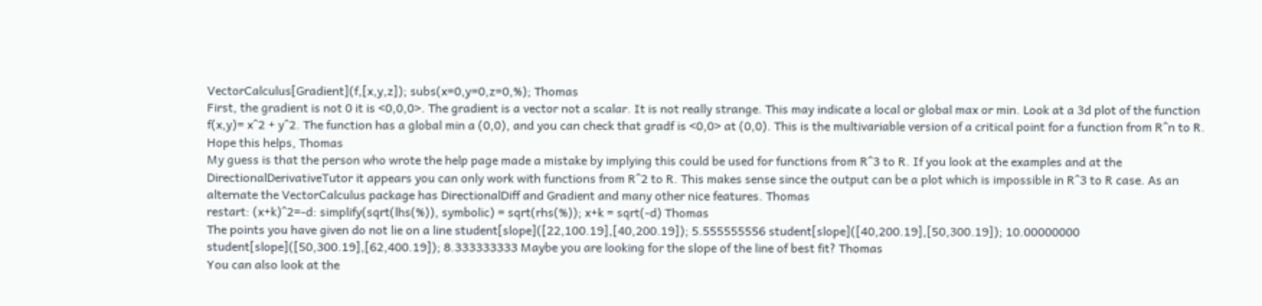VectorCalculus[Gradient](f,[x,y,z]); subs(x=0,y=0,z=0,%); Thomas
First, the gradient is not 0 it is <0,0,0>. The gradient is a vector not a scalar. It is not really strange. This may indicate a local or global max or min. Look at a 3d plot of the function f(x,y)= x^2 + y^2. The function has a global min a (0,0), and you can check that gradf is <0,0> at (0,0). This is the multivariable version of a critical point for a function from R^n to R. Hope this helps, Thomas
My guess is that the person who wrote the help page made a mistake by implying this could be used for functions from R^3 to R. If you look at the examples and at the DirectionalDerivativeTutor it appears you can only work with functions from R^2 to R. This makes sense since the output can be a plot which is impossible in R^3 to R case. As an alternate the VectorCalculus package has DirectionalDiff and Gradient and many other nice features. Thomas
restart: (x+k)^2=-d: simplify(sqrt(lhs(%)), symbolic) = sqrt(rhs(%)); x+k = sqrt(-d) Thomas
The points you have given do not lie on a line student[slope]([22,100.19],[40,200.19]); 5.555555556 student[slope]([40,200.19],[50,300.19]); 10.00000000 student[slope]([50,300.19],[62,400.19]); 8.333333333 Maybe you are looking for the slope of the line of best fit? Thomas
You can also look at the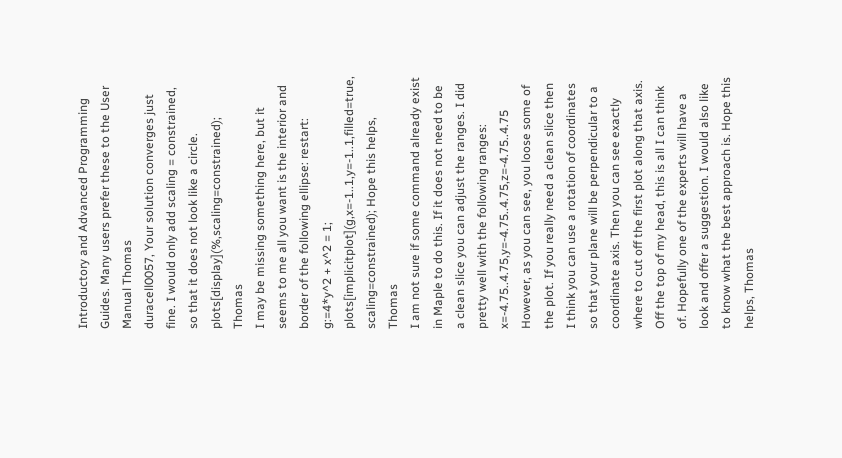Introductory and Advanced Programming Guides. Many users prefer these to the User Manual Thomas
duracell0057, Your solution converges just fine. I would only add scaling = constrained, so that it does not look like a circle. plots[display](%,scaling=constrained); Thomas
I may be missing something here, but it seems to me all you want is the interior and border of the following ellipse: restart: g:=4*y^2 + x^2 = 1; plots[implicitplot](g,x=-1..1,y=-1..1,filled=true, scaling=constrained); Hope this helps, Thomas
I am not sure if some command already exist in Maple to do this. If it does not need to be a clean slice you can adjust the ranges. I did pretty well with the following ranges: x=-4.75..4.75,y=-4.75..4.75,z=-4.75..4.75 However, as you can see, you loose some of the plot. If you really need a clean slice then I think you can use a rotation of coordinates so that your plane will be perpendicular to a coordinate axis. Then you can see exactly where to cut off the first plot along that axis. Off the top of my head, this is all I can think of. Hopefully one of the experts will have a look and offer a suggestion. I would also like to know what the best approach is. Hope this helps, Thomas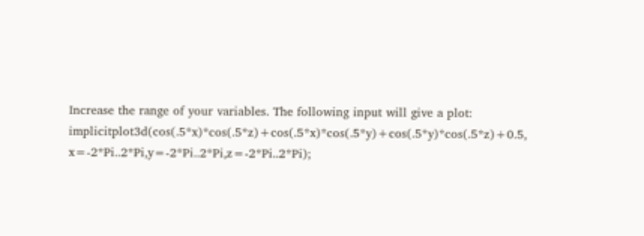Increase the range of your variables. The following input will give a plot: implicitplot3d(cos(.5*x)*cos(.5*z)+cos(.5*x)*cos(.5*y)+cos(.5*y)*cos(.5*z)+0.5, x=-2*Pi..2*Pi,y=-2*Pi..2*Pi,z=-2*Pi..2*Pi);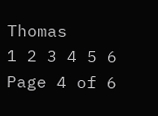Thomas
1 2 3 4 5 6 Page 4 of 6